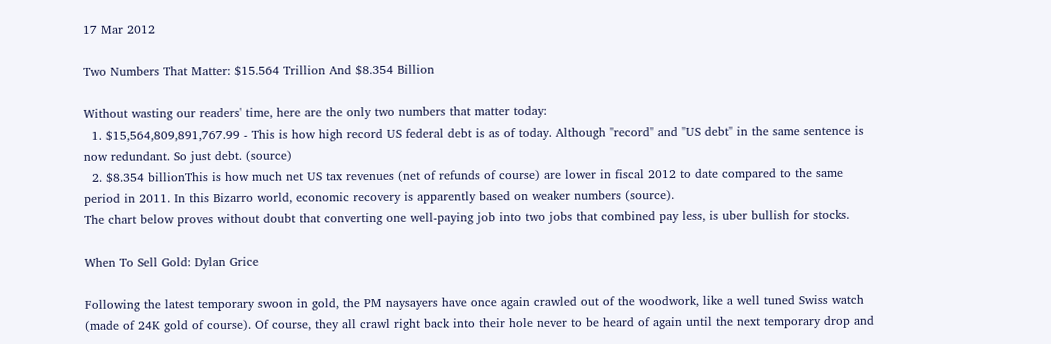17 Mar 2012

Two Numbers That Matter: $15.564 Trillion And $8.354 Billion

Without wasting our readers' time, here are the only two numbers that matter today:
  1. $15,564,809,891,767.99 - This is how high record US federal debt is as of today. Although "record" and "US debt" in the same sentence is now redundant. So just debt. (source)
  2. $8.354 billionThis is how much net US tax revenues (net of refunds of course) are lower in fiscal 2012 to date compared to the same period in 2011. In this Bizarro world, economic recovery is apparently based on weaker numbers (source).
The chart below proves without doubt that converting one well-paying job into two jobs that combined pay less, is uber bullish for stocks.

When To Sell Gold: Dylan Grice

Following the latest temporary swoon in gold, the PM naysayers have once again crawled out of the woodwork, like a well tuned Swiss watch (made of 24K gold of course). Of course, they all crawl right back into their hole never to be heard of again until the next temporary drop and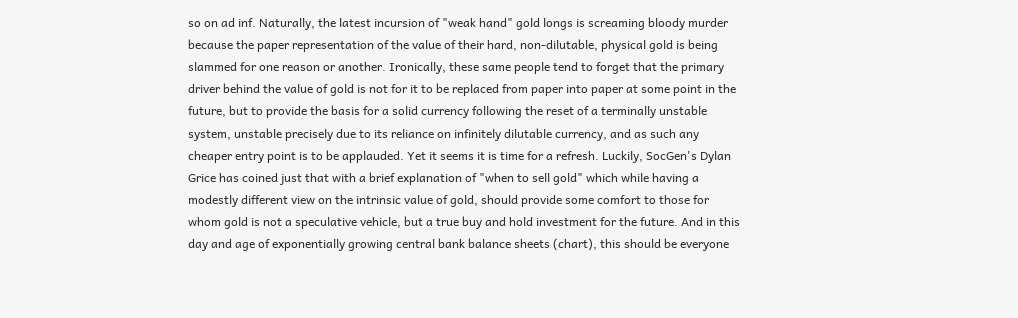so on ad inf. Naturally, the latest incursion of "weak hand" gold longs is screaming bloody murder because the paper representation of the value of their hard, non-dilutable, physical gold is being slammed for one reason or another. Ironically, these same people tend to forget that the primary driver behind the value of gold is not for it to be replaced from paper into paper at some point in the future, but to provide the basis for a solid currency following the reset of a terminally unstable system, unstable precisely due to its reliance on infinitely dilutable currency, and as such any cheaper entry point is to be applauded. Yet it seems it is time for a refresh. Luckily, SocGen's Dylan Grice has coined just that with a brief explanation of "when to sell gold" which while having a modestly different view on the intrinsic value of gold, should provide some comfort to those for whom gold is not a speculative vehicle, but a true buy and hold investment for the future. And in this day and age of exponentially growing central bank balance sheets (chart), this should be everyone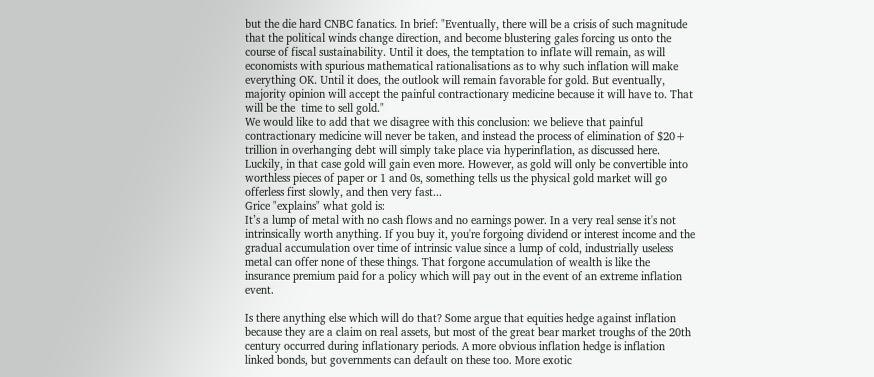but the die hard CNBC fanatics. In brief: "Eventually, there will be a crisis of such magnitude that the political winds change direction, and become blustering gales forcing us onto the course of fiscal sustainability. Until it does, the temptation to inflate will remain, as will economists with spurious mathematical rationalisations as to why such inflation will make everything OK. Until it does, the outlook will remain favorable for gold. But eventually, majority opinion will accept the painful contractionary medicine because it will have to. That will be the  time to sell gold."
We would like to add that we disagree with this conclusion: we believe that painful contractionary medicine will never be taken, and instead the process of elimination of $20+ trillion in overhanging debt will simply take place via hyperinflation, as discussed here. Luckily, in that case gold will gain even more. However, as gold will only be convertible into worthless pieces of paper or 1 and 0s, something tells us the physical gold market will go offerless first slowly, and then very fast...
Grice "explains" what gold is:
It’s a lump of metal with no cash flows and no earnings power. In a very real sense it's not intrinsically worth anything. If you buy it, you're forgoing dividend or interest income and the gradual accumulation over time of intrinsic value since a lump of cold, industrially useless metal can offer none of these things. That forgone accumulation of wealth is like the insurance premium paid for a policy which will pay out in the event of an extreme inflation event.

Is there anything else which will do that? Some argue that equities hedge against inflation because they are a claim on real assets, but most of the great bear market troughs of the 20th century occurred during inflationary periods. A more obvious inflation hedge is inflation linked bonds, but governments can default on these too. More exotic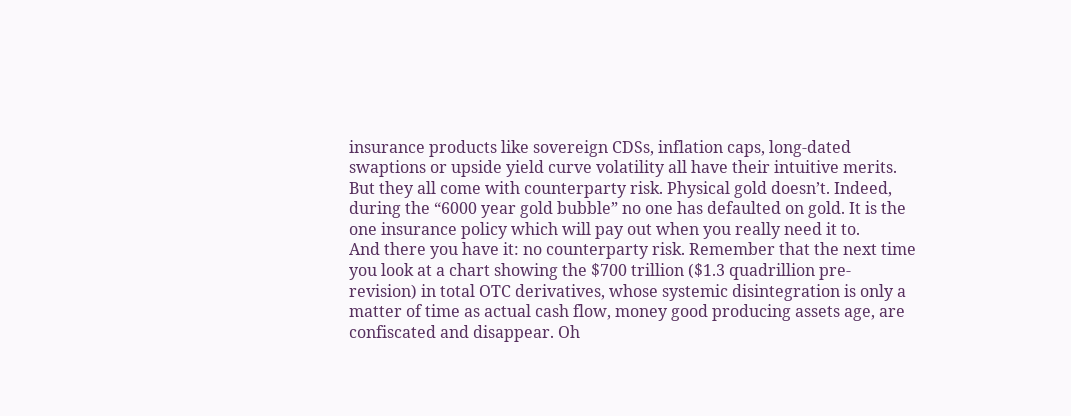insurance products like sovereign CDSs, inflation caps, long-dated swaptions or upside yield curve volatility all have their intuitive merits. But they all come with counterparty risk. Physical gold doesn’t. Indeed, during the “6000 year gold bubble” no one has defaulted on gold. It is the one insurance policy which will pay out when you really need it to.
And there you have it: no counterparty risk. Remember that the next time you look at a chart showing the $700 trillion ($1.3 quadrillion pre-revision) in total OTC derivatives, whose systemic disintegration is only a matter of time as actual cash flow, money good producing assets age, are confiscated and disappear. Oh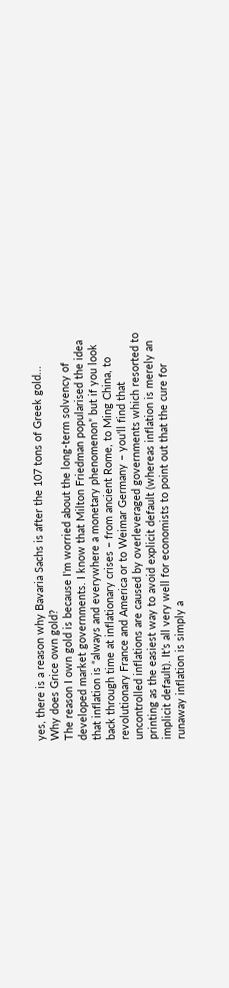yes, there is a reason why Bavaria Sachs is after the 107 tons of Greek gold...
Why does Grice own gold?
The reason I own gold is because I'm worried about the long-term solvency of developed market governments. I know that Milton Friedman popularised the idea that inflation is “always and everywhere a monetary phenomenon” but if you look back through time at inflationary crises – from ancient Rome, to Ming China, to revolutionary France and America or to Weimar Germany – you'll find that uncontrolled inflations are caused by overleveraged governments which resorted to printing as the easiest way to avoid explicit default (whereas inflation is merely an implicit default). It’s all very well for economists to point out that the cure for runaway inflation is simply a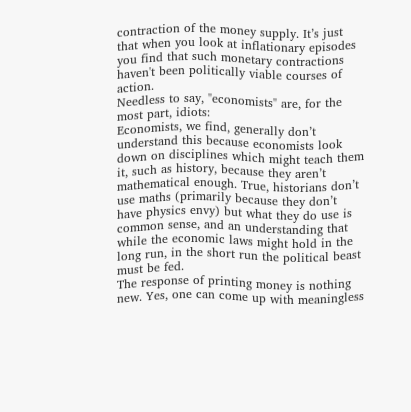contraction of the money supply. It’s just that when you look at inflationary episodes you find that such monetary contractions haven't been politically viable courses of action.
Needless to say, "economists" are, for the most part, idiots:
Economists, we find, generally don’t understand this because economists look down on disciplines which might teach them it, such as history, because they aren’t mathematical enough. True, historians don’t use maths (primarily because they don’t have physics envy) but what they do use is common sense, and an understanding that while the economic laws might hold in the long run, in the short run the political beast must be fed.
The response of printing money is nothing new. Yes, one can come up with meaningless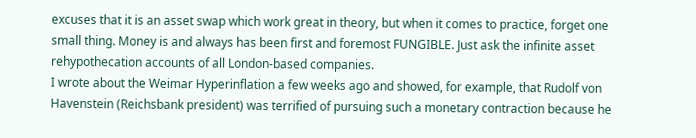excuses that it is an asset swap which work great in theory, but when it comes to practice, forget one small thing. Money is and always has been first and foremost FUNGIBLE. Just ask the infinite asset rehypothecation accounts of all London-based companies.
I wrote about the Weimar Hyperinflation a few weeks ago and showed, for example, that Rudolf von Havenstein (Reichsbank president) was terrified of pursuing such a monetary contraction because he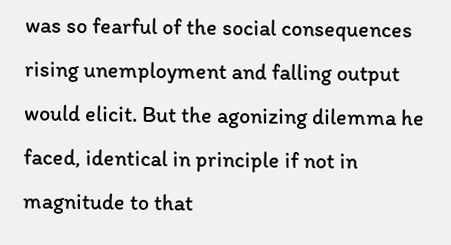was so fearful of the social consequences rising unemployment and falling output would elicit. But the agonizing dilemma he faced, identical in principle if not in magnitude to that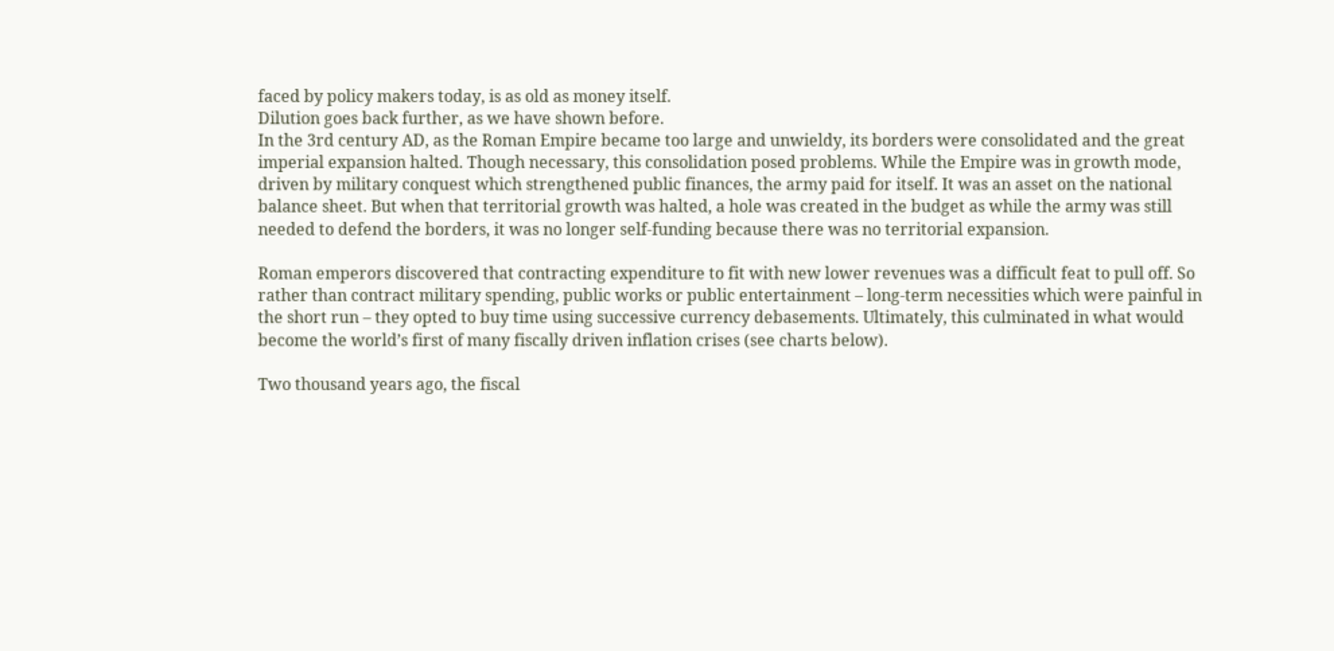faced by policy makers today, is as old as money itself.
Dilution goes back further, as we have shown before.
In the 3rd century AD, as the Roman Empire became too large and unwieldy, its borders were consolidated and the great imperial expansion halted. Though necessary, this consolidation posed problems. While the Empire was in growth mode, driven by military conquest which strengthened public finances, the army paid for itself. It was an asset on the national balance sheet. But when that territorial growth was halted, a hole was created in the budget as while the army was still needed to defend the borders, it was no longer self-funding because there was no territorial expansion.

Roman emperors discovered that contracting expenditure to fit with new lower revenues was a difficult feat to pull off. So rather than contract military spending, public works or public entertainment – long-term necessities which were painful in the short run – they opted to buy time using successive currency debasements. Ultimately, this culminated in what would become the world’s first of many fiscally driven inflation crises (see charts below).

Two thousand years ago, the fiscal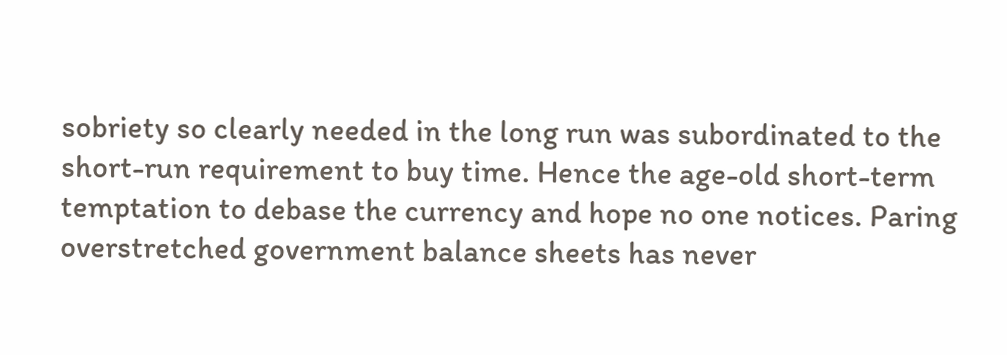sobriety so clearly needed in the long run was subordinated to the short-run requirement to buy time. Hence the age-old short-term temptation to debase the currency and hope no one notices. Paring overstretched government balance sheets has never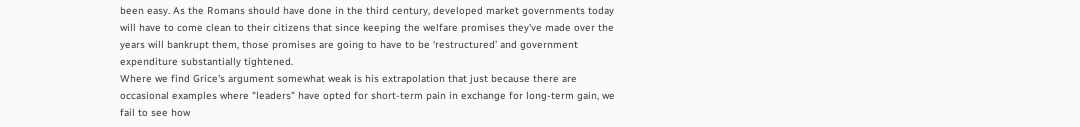been easy. As the Romans should have done in the third century, developed market governments today will have to come clean to their citizens that since keeping the welfare promises they’ve made over the years will bankrupt them, those promises are going to have to be ‘restructured’ and government expenditure substantially tightened.
Where we find Grice's argument somewhat weak is his extrapolation that just because there are occasional examples where "leaders" have opted for short-term pain in exchange for long-term gain, we fail to see how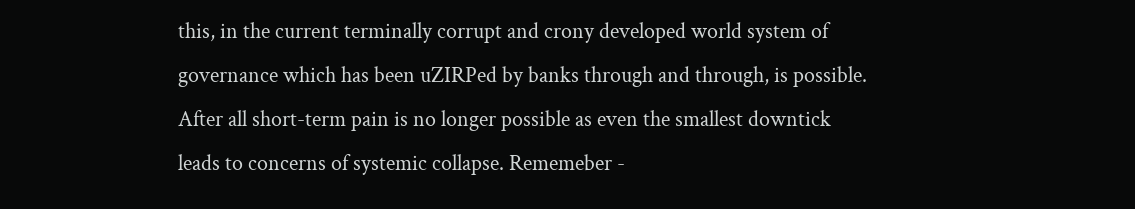this, in the current terminally corrupt and crony developed world system of governance which has been uZIRPed by banks through and through, is possible. After all short-term pain is no longer possible as even the smallest downtick leads to concerns of systemic collapse. Rememeber -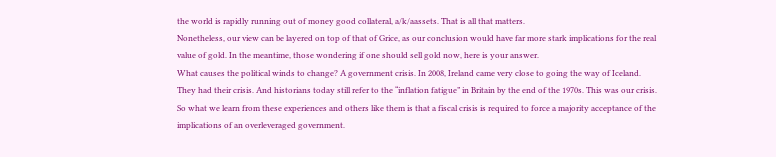the world is rapidly running out of money good collateral, a/k/aassets. That is all that matters.
Nonetheless, our view can be layered on top of that of Grice, as our conclusion would have far more stark implications for the real value of gold. In the meantime, those wondering if one should sell gold now, here is your answer.
What causes the political winds to change? A government crisis. In 2008, Ireland came very close to going the way of Iceland. They had their crisis. And historians today still refer to the “inflation fatigue” in Britain by the end of the 1970s. This was our crisis. So what we learn from these experiences and others like them is that a fiscal crisis is required to force a majority acceptance of the implications of an overleveraged government.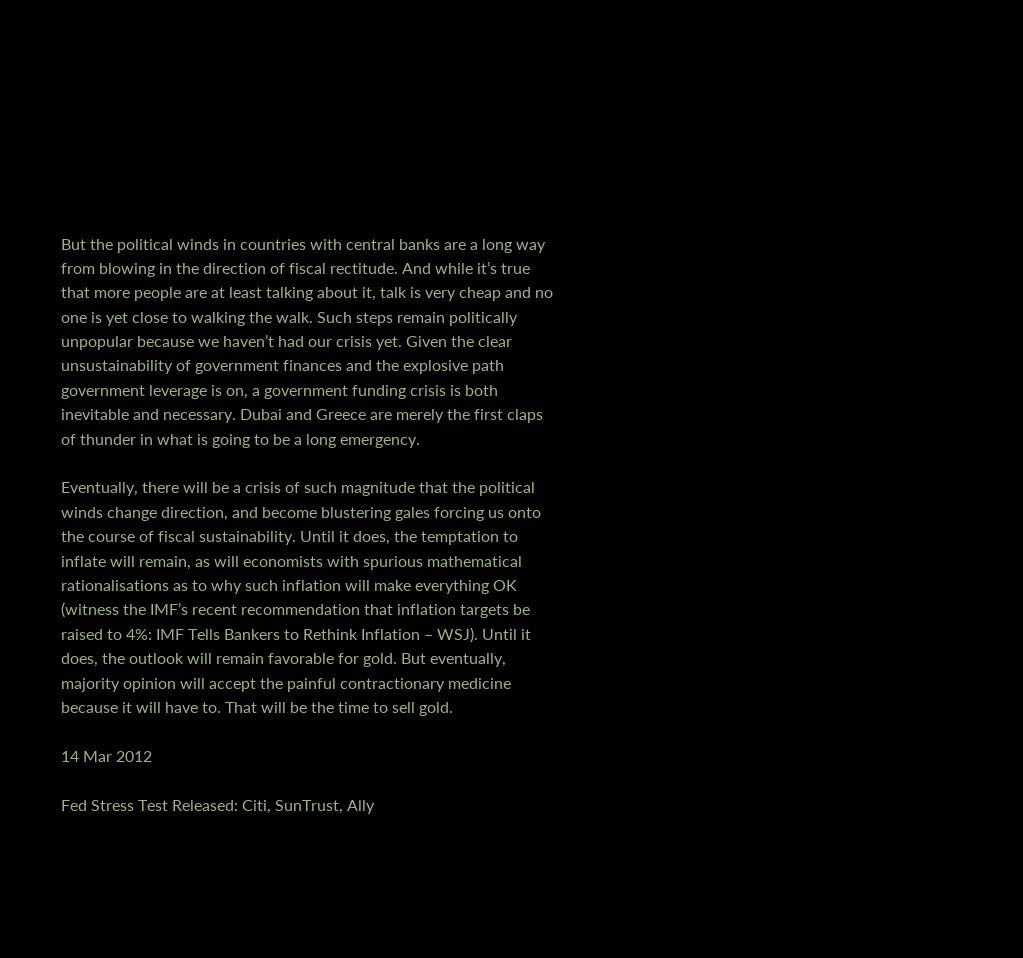But the political winds in countries with central banks are a long way from blowing in the direction of fiscal rectitude. And while it’s true that more people are at least talking about it, talk is very cheap and no one is yet close to walking the walk. Such steps remain politically unpopular because we haven’t had our crisis yet. Given the clear unsustainability of government finances and the explosive path government leverage is on, a government funding crisis is both inevitable and necessary. Dubai and Greece are merely the first claps of thunder in what is going to be a long emergency.

Eventually, there will be a crisis of such magnitude that the political winds change direction, and become blustering gales forcing us onto the course of fiscal sustainability. Until it does, the temptation to inflate will remain, as will economists with spurious mathematical rationalisations as to why such inflation will make everything OK (witness the IMF’s recent recommendation that inflation targets be raised to 4%: IMF Tells Bankers to Rethink Inflation – WSJ). Until it does, the outlook will remain favorable for gold. But eventually, majority opinion will accept the painful contractionary medicine because it will have to. That will be the time to sell gold.

14 Mar 2012

Fed Stress Test Released: Citi, SunTrust, Ally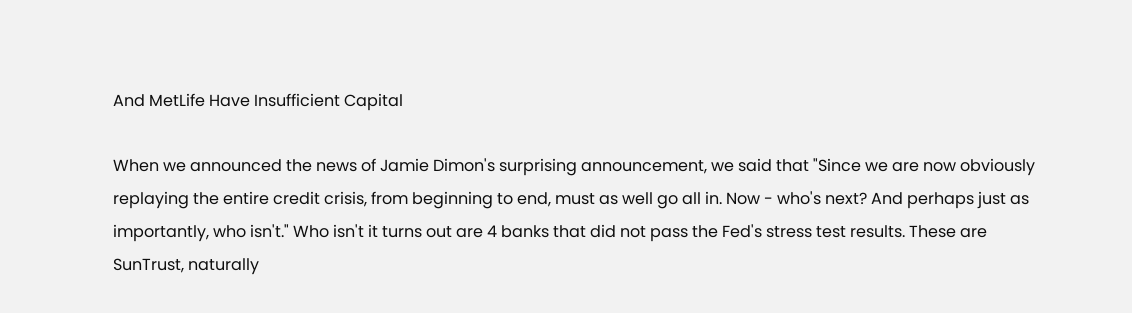And MetLife Have Insufficient Capital

When we announced the news of Jamie Dimon's surprising announcement, we said that "Since we are now obviously replaying the entire credit crisis, from beginning to end, must as well go all in. Now - who's next? And perhaps just as importantly, who isn't." Who isn't it turns out are 4 banks that did not pass the Fed's stress test results. These are SunTrust, naturally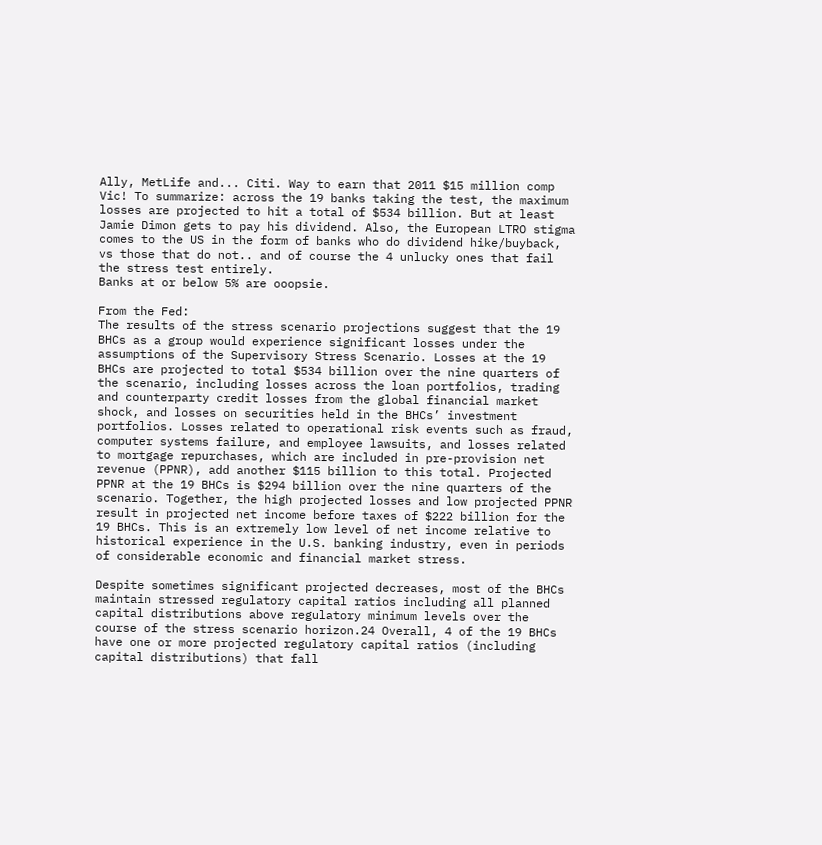Ally, MetLife and... Citi. Way to earn that 2011 $15 million comp Vic! To summarize: across the 19 banks taking the test, the maximum losses are projected to hit a total of $534 billion. But at least Jamie Dimon gets to pay his dividend. Also, the European LTRO stigma comes to the US in the form of banks who do dividend hike/buyback, vs those that do not.. and of course the 4 unlucky ones that fail the stress test entirely.
Banks at or below 5% are ooopsie.

From the Fed:
The results of the stress scenario projections suggest that the 19 BHCs as a group would experience significant losses under the assumptions of the Supervisory Stress Scenario. Losses at the 19 BHCs are projected to total $534 billion over the nine quarters of the scenario, including losses across the loan portfolios, trading and counterparty credit losses from the global financial market shock, and losses on securities held in the BHCs’ investment portfolios. Losses related to operational risk events such as fraud, computer systems failure, and employee lawsuits, and losses related to mortgage repurchases, which are included in pre-provision net revenue (PPNR), add another $115 billion to this total. Projected PPNR at the 19 BHCs is $294 billion over the nine quarters of the scenario. Together, the high projected losses and low projected PPNR result in projected net income before taxes of $222 billion for the 19 BHCs. This is an extremely low level of net income relative to historical experience in the U.S. banking industry, even in periods of considerable economic and financial market stress.

Despite sometimes significant projected decreases, most of the BHCs maintain stressed regulatory capital ratios including all planned capital distributions above regulatory minimum levels over the course of the stress scenario horizon.24 Overall, 4 of the 19 BHCs have one or more projected regulatory capital ratios (including capital distributions) that fall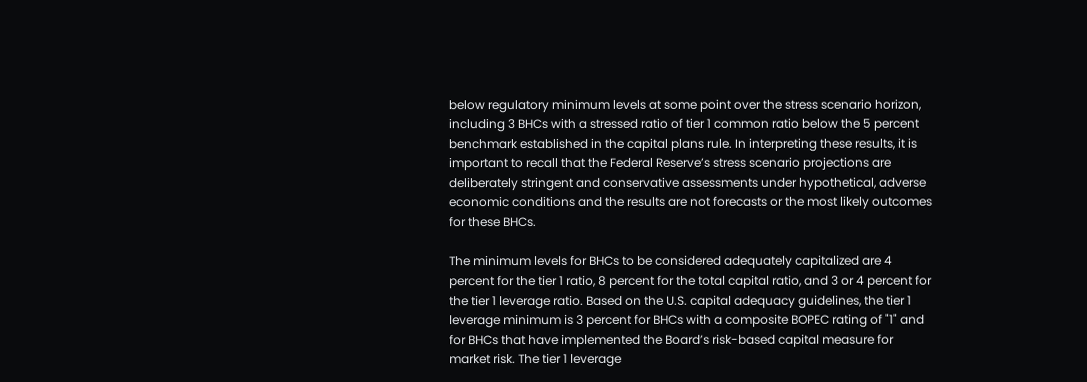below regulatory minimum levels at some point over the stress scenario horizon, including 3 BHCs with a stressed ratio of tier 1 common ratio below the 5 percent benchmark established in the capital plans rule. In interpreting these results, it is important to recall that the Federal Reserve’s stress scenario projections are deliberately stringent and conservative assessments under hypothetical, adverse economic conditions and the results are not forecasts or the most likely outcomes for these BHCs.

The minimum levels for BHCs to be considered adequately capitalized are 4 percent for the tier 1 ratio, 8 percent for the total capital ratio, and 3 or 4 percent for the tier 1 leverage ratio. Based on the U.S. capital adequacy guidelines, the tier 1 leverage minimum is 3 percent for BHCs with a composite BOPEC rating of "1" and for BHCs that have implemented the Board’s risk-based capital measure for market risk. The tier 1 leverage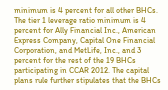minimum is 4 percent for all other BHCs. The tier 1 leverage ratio minimum is 4 percent for Ally Financial Inc., American Express Company, Capital One Financial Corporation, and MetLife, Inc., and 3 percent for the rest of the 19 BHCs participating in CCAR 2012. The capital plans rule further stipulates that the BHCs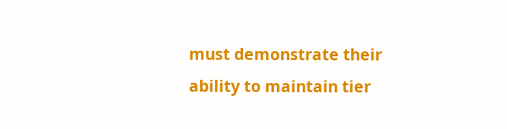must demonstrate their ability to maintain tier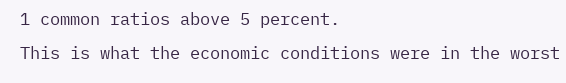1 common ratios above 5 percent.
This is what the economic conditions were in the worst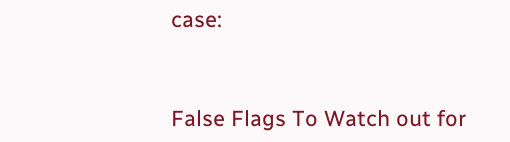case:


False Flags To Watch out for